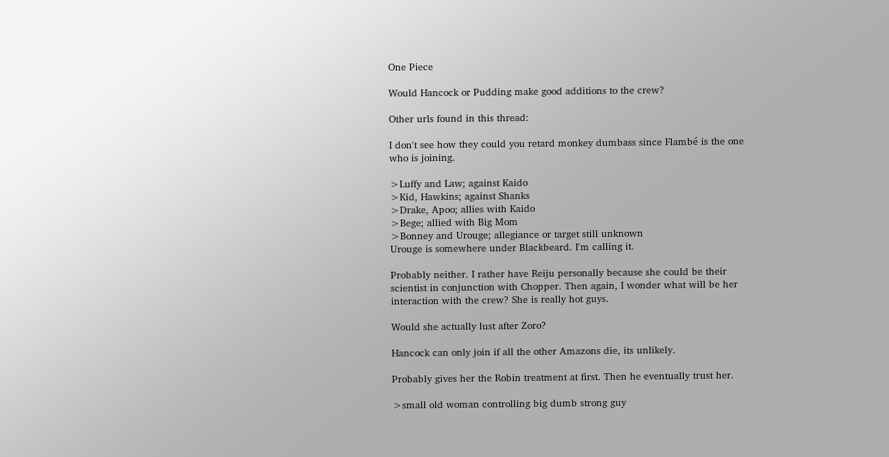One Piece

Would Hancock or Pudding make good additions to the crew?

Other urls found in this thread:

I don't see how they could you retard monkey dumbass since Flambé is the one who is joining.

>Luffy and Law; against Kaido
>Kid, Hawkins; against Shanks
>Drake, Apoo; allies with Kaido
>Bege; allied with Big Mom
>Bonney and Urouge; allegiance or target still unknown
Urouge is somewhere under Blackbeard. I'm calling it.

Probably neither. I rather have Reiju personally because she could be their scientist in conjunction with Chopper. Then again, I wonder what will be her interaction with the crew? She is really hot guys.

Would she actually lust after Zoro?

Hancock can only join if all the other Amazons die, its unlikely.

Probably gives her the Robin treatment at first. Then he eventually trust her.

>small old woman controlling big dumb strong guy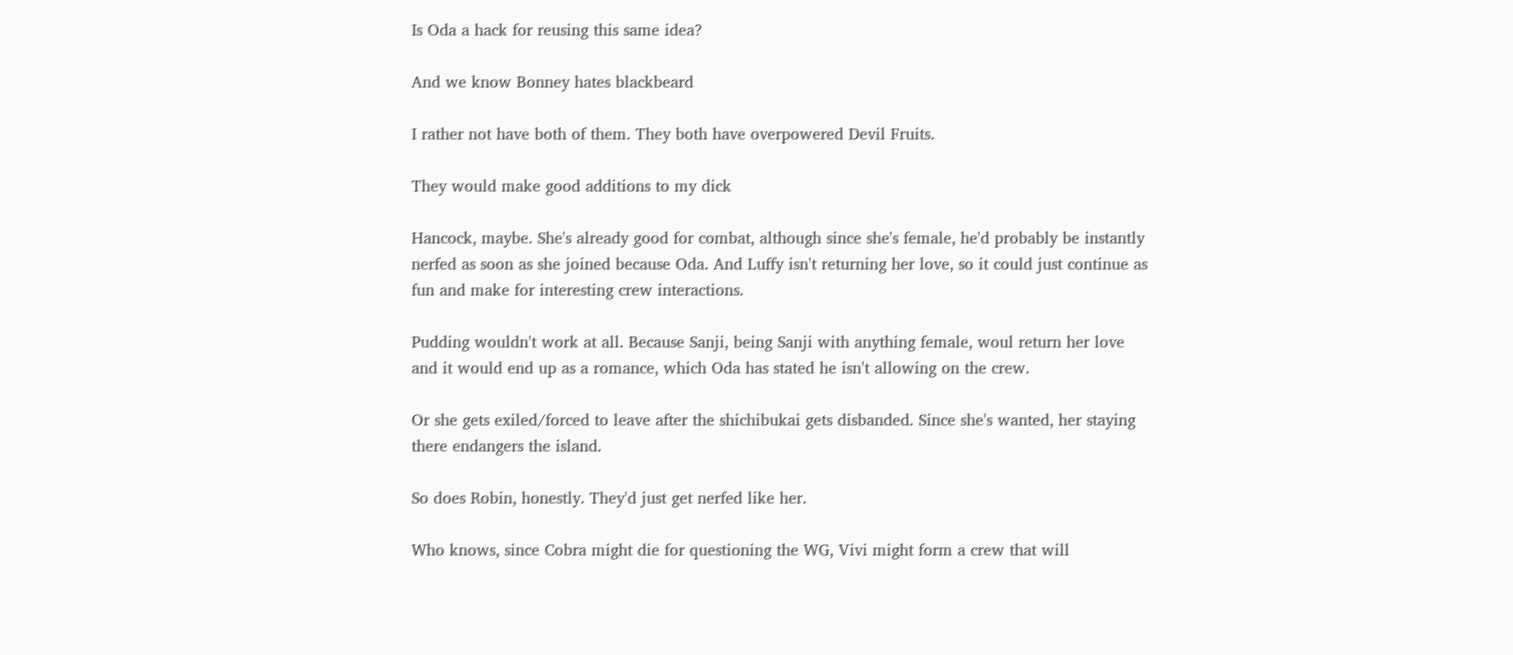Is Oda a hack for reusing this same idea?

And we know Bonney hates blackbeard

I rather not have both of them. They both have overpowered Devil Fruits.

They would make good additions to my dick

Hancock, maybe. She's already good for combat, although since she's female, he'd probably be instantly nerfed as soon as she joined because Oda. And Luffy isn't returning her love, so it could just continue as fun and make for interesting crew interactions.

Pudding wouldn't work at all. Because Sanji, being Sanji with anything female, woul return her love and it would end up as a romance, which Oda has stated he isn't allowing on the crew.

Or she gets exiled/forced to leave after the shichibukai gets disbanded. Since she's wanted, her staying there endangers the island.

So does Robin, honestly. They'd just get nerfed like her.

Who knows, since Cobra might die for questioning the WG, Vivi might form a crew that will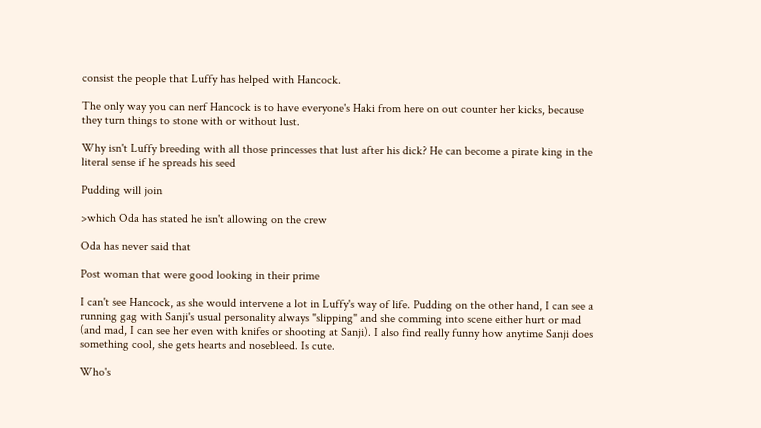consist the people that Luffy has helped with Hancock.

The only way you can nerf Hancock is to have everyone's Haki from here on out counter her kicks, because they turn things to stone with or without lust.

Why isn't Luffy breeding with all those princesses that lust after his dick? He can become a pirate king in the literal sense if he spreads his seed

Pudding will join

>which Oda has stated he isn't allowing on the crew

Oda has never said that

Post woman that were good looking in their prime

I can't see Hancock, as she would intervene a lot in Luffy's way of life. Pudding on the other hand, I can see a running gag with Sanji's usual personality always "slipping" and she comming into scene either hurt or mad (and mad, I can see her even with knifes or shooting at Sanji). I also find really funny how anytime Sanji does something cool, she gets hearts and nosebleed. Is cute.

Who's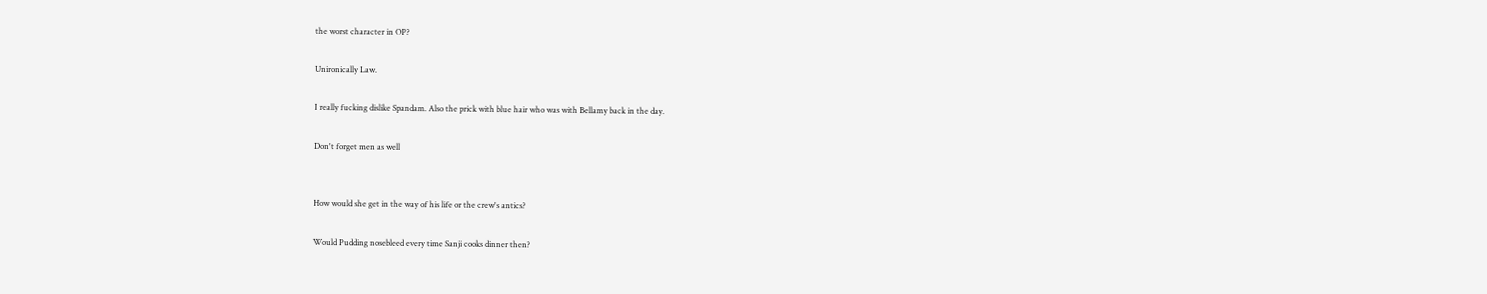the worst character in OP?

Unironically Law.

I really fucking dislike Spandam. Also the prick with blue hair who was with Bellamy back in the day.

Don't forget men as well


How would she get in the way of his life or the crew's antics?

Would Pudding nosebleed every time Sanji cooks dinner then?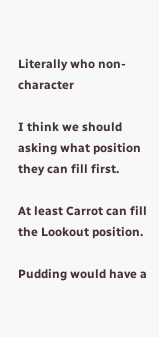Literally who non-character

I think we should asking what position they can fill first.

At least Carrot can fill the Lookout position.

Pudding would have a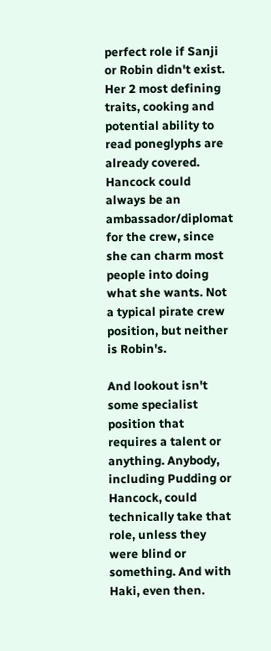perfect role if Sanji or Robin didn't exist. Her 2 most defining traits, cooking and potential ability to read poneglyphs are already covered. Hancock could always be an ambassador/diplomat for the crew, since she can charm most people into doing what she wants. Not a typical pirate crew position, but neither is Robin's.

And lookout isn't some specialist position that requires a talent or anything. Anybody, including Pudding or Hancock, could technically take that role, unless they were blind or something. And with Haki, even then.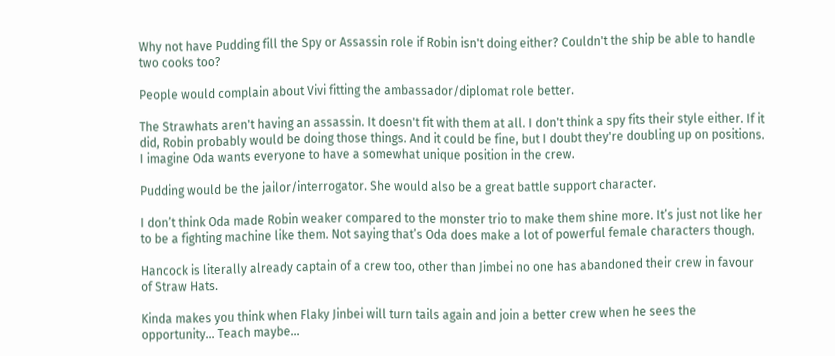Why not have Pudding fill the Spy or Assassin role if Robin isn't doing either? Couldn't the ship be able to handle two cooks too?

People would complain about Vivi fitting the ambassador/diplomat role better.

The Strawhats aren't having an assassin. It doesn't fit with them at all. I don't think a spy fits their style either. If it did, Robin probably would be doing those things. And it could be fine, but I doubt they're doubling up on positions. I imagine Oda wants everyone to have a somewhat unique position in the crew.

Pudding would be the jailor/interrogator. She would also be a great battle support character.

I don’t think Oda made Robin weaker compared to the monster trio to make them shine more. It’s just not like her to be a fighting machine like them. Not saying that’s Oda does make a lot of powerful female characters though.

Hancock is literally already captain of a crew too, other than Jimbei no one has abandoned their crew in favour of Straw Hats.

Kinda makes you think when Flaky Jinbei will turn tails again and join a better crew when he sees the opportunity... Teach maybe...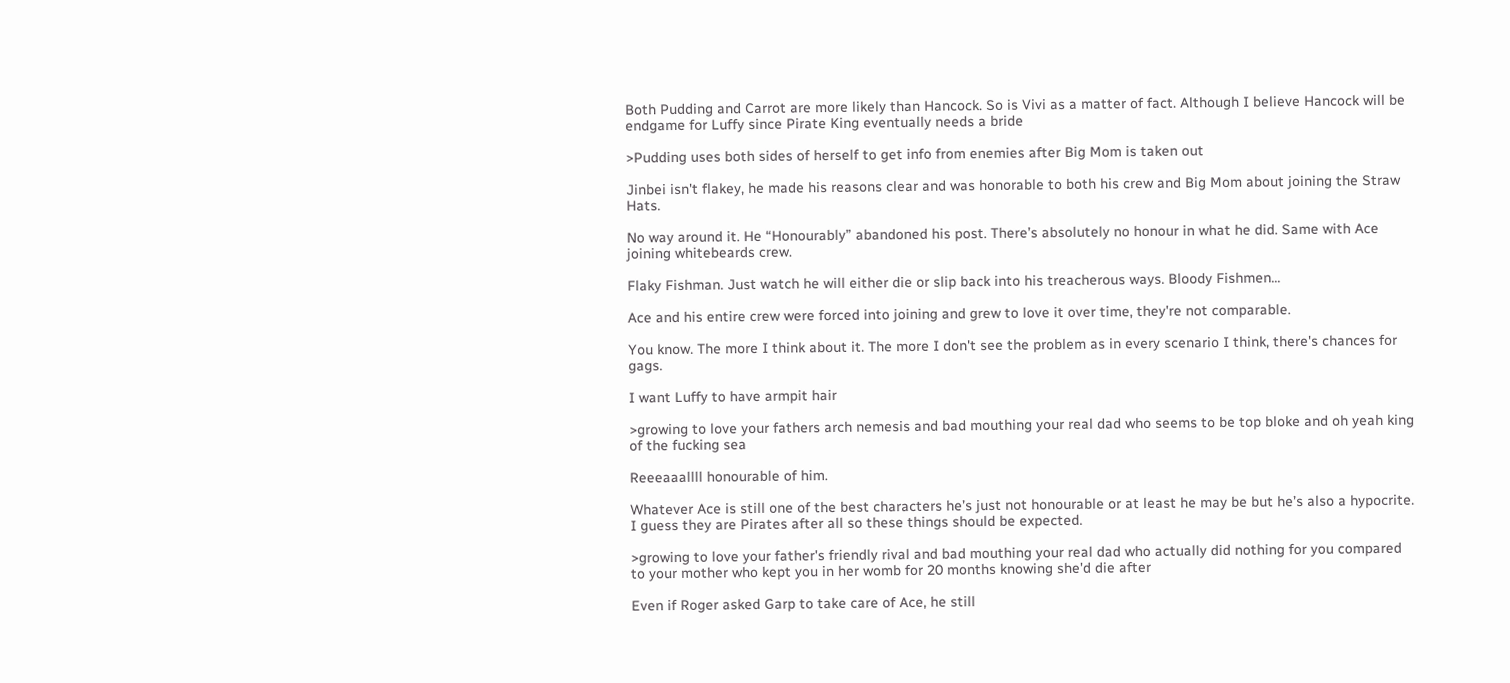Both Pudding and Carrot are more likely than Hancock. So is Vivi as a matter of fact. Although I believe Hancock will be endgame for Luffy since Pirate King eventually needs a bride

>Pudding uses both sides of herself to get info from enemies after Big Mom is taken out

Jinbei isn't flakey, he made his reasons clear and was honorable to both his crew and Big Mom about joining the Straw Hats.

No way around it. He “Honourably” abandoned his post. There’s absolutely no honour in what he did. Same with Ace joining whitebeards crew.

Flaky Fishman. Just watch he will either die or slip back into his treacherous ways. Bloody Fishmen...

Ace and his entire crew were forced into joining and grew to love it over time, they're not comparable.

You know. The more I think about it. The more I don't see the problem as in every scenario I think, there's chances for gags.

I want Luffy to have armpit hair

>growing to love your fathers arch nemesis and bad mouthing your real dad who seems to be top bloke and oh yeah king of the fucking sea

Reeeaaallll honourable of him.

Whatever Ace is still one of the best characters he’s just not honourable or at least he may be but he’s also a hypocrite. I guess they are Pirates after all so these things should be expected.

>growing to love your father's friendly rival and bad mouthing your real dad who actually did nothing for you compared to your mother who kept you in her womb for 20 months knowing she'd die after

Even if Roger asked Garp to take care of Ace, he still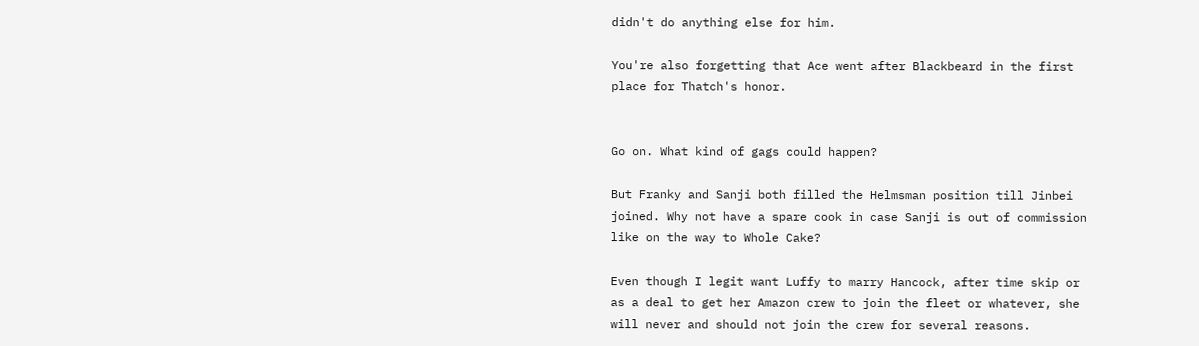didn't do anything else for him.

You're also forgetting that Ace went after Blackbeard in the first place for Thatch's honor.


Go on. What kind of gags could happen?

But Franky and Sanji both filled the Helmsman position till Jinbei joined. Why not have a spare cook in case Sanji is out of commission like on the way to Whole Cake?

Even though I legit want Luffy to marry Hancock, after time skip or as a deal to get her Amazon crew to join the fleet or whatever, she will never and should not join the crew for several reasons.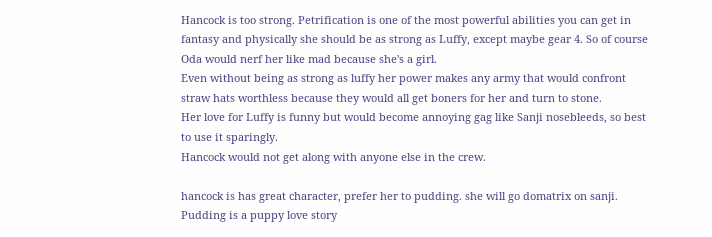Hancock is too strong. Petrification is one of the most powerful abilities you can get in fantasy and physically she should be as strong as Luffy, except maybe gear 4. So of course Oda would nerf her like mad because she's a girl.
Even without being as strong as luffy her power makes any army that would confront straw hats worthless because they would all get boners for her and turn to stone.
Her love for Luffy is funny but would become annoying gag like Sanji nosebleeds, so best to use it sparingly.
Hancock would not get along with anyone else in the crew.

hancock is has great character, prefer her to pudding. she will go domatrix on sanji.
Pudding is a puppy love story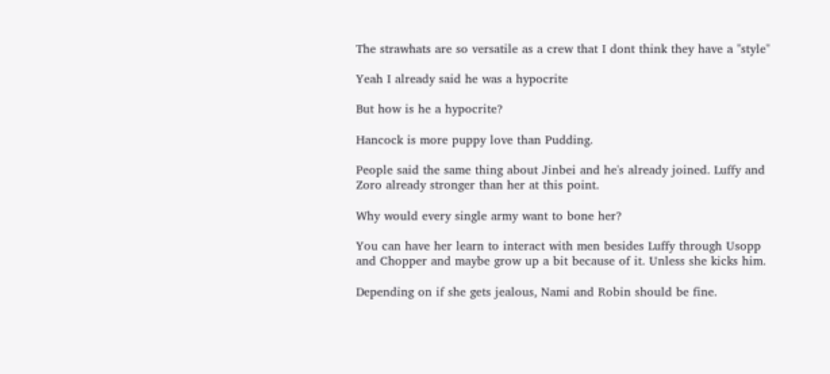The strawhats are so versatile as a crew that I dont think they have a "style"

Yeah I already said he was a hypocrite

But how is he a hypocrite?

Hancock is more puppy love than Pudding.

People said the same thing about Jinbei and he's already joined. Luffy and Zoro already stronger than her at this point.

Why would every single army want to bone her?

You can have her learn to interact with men besides Luffy through Usopp and Chopper and maybe grow up a bit because of it. Unless she kicks him.

Depending on if she gets jealous, Nami and Robin should be fine.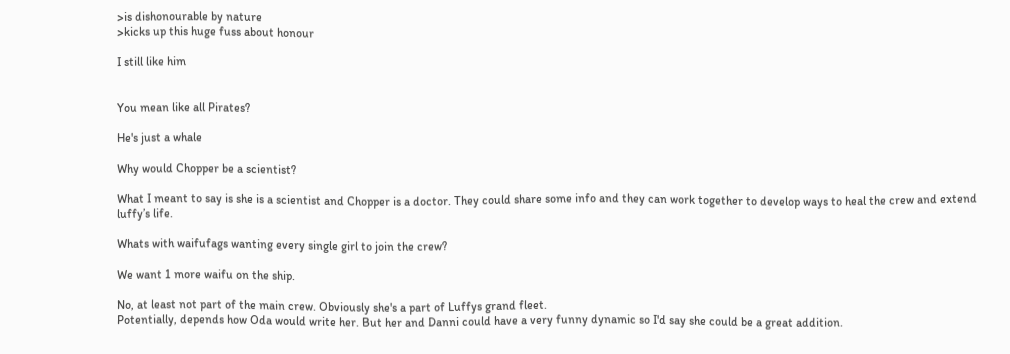>is dishonourable by nature
>kicks up this huge fuss about honour

I still like him


You mean like all Pirates?

He's just a whale

Why would Chopper be a scientist?

What I meant to say is she is a scientist and Chopper is a doctor. They could share some info and they can work together to develop ways to heal the crew and extend luffy’s life.

Whats with waifufags wanting every single girl to join the crew?

We want 1 more waifu on the ship.

No, at least not part of the main crew. Obviously she's a part of Luffys grand fleet.
Potentially, depends how Oda would write her. But her and Danni could have a very funny dynamic so I'd say she could be a great addition.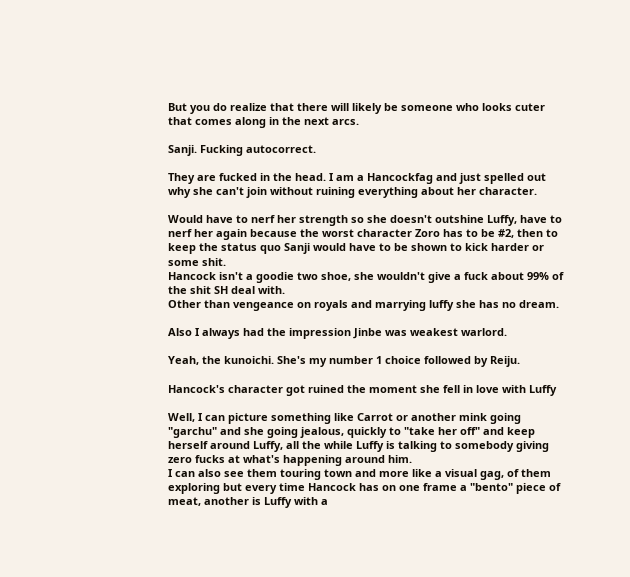But you do realize that there will likely be someone who looks cuter that comes along in the next arcs.

Sanji. Fucking autocorrect.

They are fucked in the head. I am a Hancockfag and just spelled out why she can't join without ruining everything about her character.

Would have to nerf her strength so she doesn't outshine Luffy, have to nerf her again because the worst character Zoro has to be #2, then to keep the status quo Sanji would have to be shown to kick harder or some shit.
Hancock isn't a goodie two shoe, she wouldn't give a fuck about 99% of the shit SH deal with.
Other than vengeance on royals and marrying luffy she has no dream.

Also I always had the impression Jinbe was weakest warlord.

Yeah, the kunoichi. She's my number 1 choice followed by Reiju.

Hancock's character got ruined the moment she fell in love with Luffy

Well, I can picture something like Carrot or another mink going "garchu" and she going jealous, quickly to "take her off" and keep herself around Luffy, all the while Luffy is talking to somebody giving zero fucks at what's happening around him.
I can also see them touring town and more like a visual gag, of them exploring but every time Hancock has on one frame a "bento" piece of meat, another is Luffy with a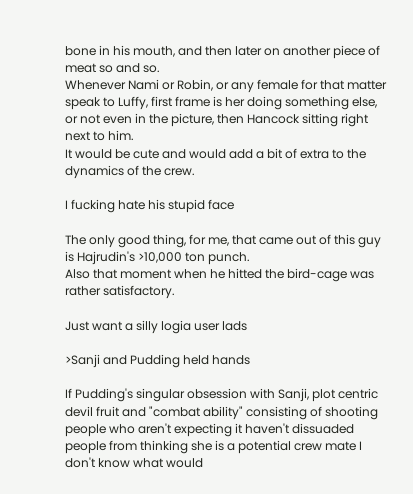bone in his mouth, and then later on another piece of meat so and so.
Whenever Nami or Robin, or any female for that matter speak to Luffy, first frame is her doing something else, or not even in the picture, then Hancock sitting right next to him.
It would be cute and would add a bit of extra to the dynamics of the crew.

I fucking hate his stupid face

The only good thing, for me, that came out of this guy is Hajrudin's >10,000 ton punch.
Also that moment when he hitted the bird-cage was rather satisfactory.

Just want a silly logia user lads

>Sanji and Pudding held hands

If Pudding's singular obsession with Sanji, plot centric devil fruit and "combat ability" consisting of shooting people who aren't expecting it haven't dissuaded people from thinking she is a potential crew mate I don't know what would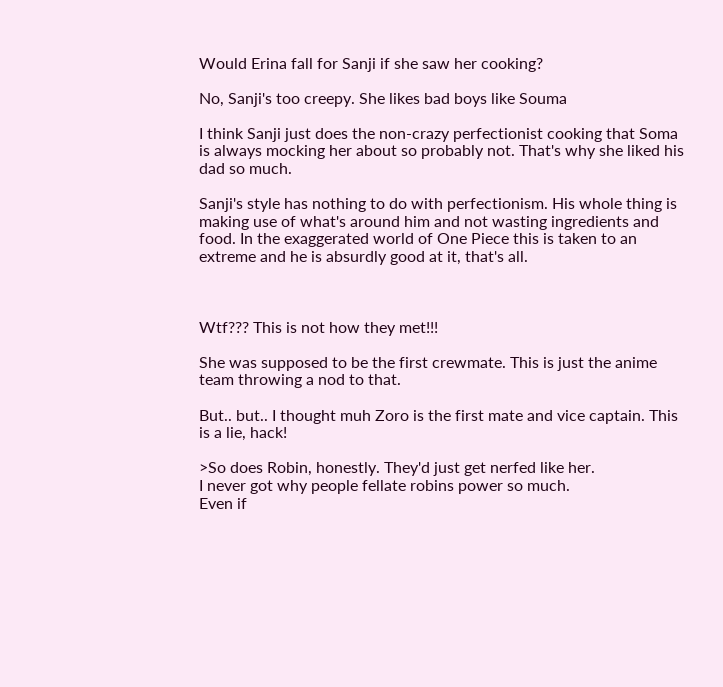Would Erina fall for Sanji if she saw her cooking?

No, Sanji's too creepy. She likes bad boys like Souma

I think Sanji just does the non-crazy perfectionist cooking that Soma is always mocking her about so probably not. That's why she liked his dad so much.

Sanji's style has nothing to do with perfectionism. His whole thing is making use of what's around him and not wasting ingredients and food. In the exaggerated world of One Piece this is taken to an extreme and he is absurdly good at it, that's all.



Wtf??? This is not how they met!!!

She was supposed to be the first crewmate. This is just the anime team throwing a nod to that.

But.. but.. I thought muh Zoro is the first mate and vice captain. This is a lie, hack!

>So does Robin, honestly. They'd just get nerfed like her.
I never got why people fellate robins power so much.
Even if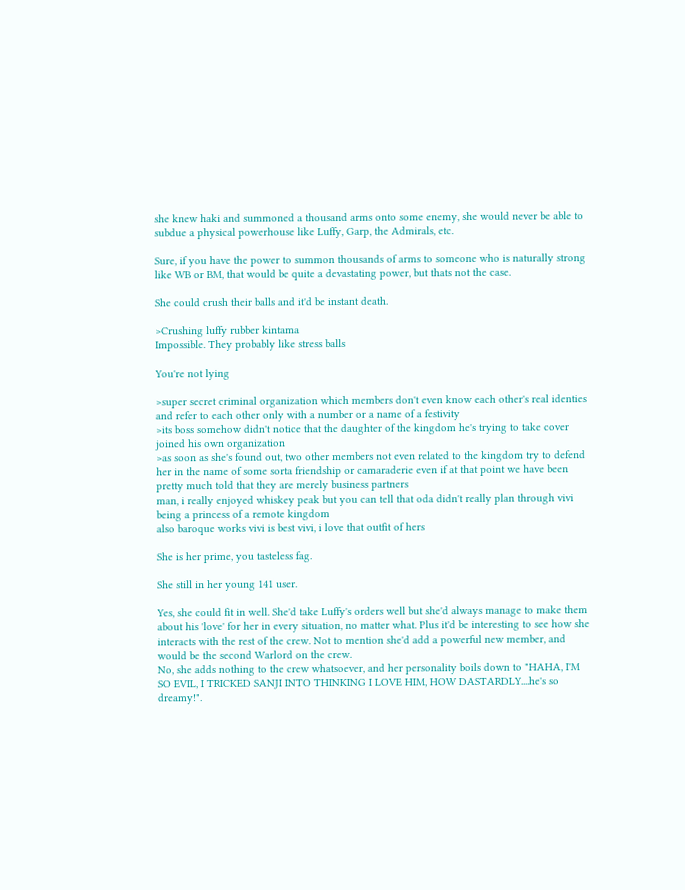she knew haki and summoned a thousand arms onto some enemy, she would never be able to subdue a physical powerhouse like Luffy, Garp, the Admirals, etc.

Sure, if you have the power to summon thousands of arms to someone who is naturally strong like WB or BM, that would be quite a devastating power, but thats not the case.

She could crush their balls and it'd be instant death.

>Crushing luffy rubber kintama
Impossible. They probably like stress balls

You're not lying

>super secret criminal organization which members don't even know each other's real identies and refer to each other only with a number or a name of a festivity
>its boss somehow didn't notice that the daughter of the kingdom he's trying to take cover joined his own organization
>as soon as she's found out, two other members not even related to the kingdom try to defend her in the name of some sorta friendship or camaraderie even if at that point we have been pretty much told that they are merely business partners
man, i really enjoyed whiskey peak but you can tell that oda didn't really plan through vivi being a princess of a remote kingdom
also baroque works vivi is best vivi, i love that outfit of hers

She is her prime, you tasteless fag.

She still in her young 141 user.

Yes, she could fit in well. She'd take Luffy's orders well but she'd always manage to make them about his 'love' for her in every situation, no matter what. Plus it'd be interesting to see how she interacts with the rest of the crew. Not to mention she'd add a powerful new member, and would be the second Warlord on the crew.
No, she adds nothing to the crew whatsoever, and her personality boils down to "HAHA, I'M SO EVIL, I TRICKED SANJI INTO THINKING I LOVE HIM, HOW DASTARDLY....he's so dreamy!".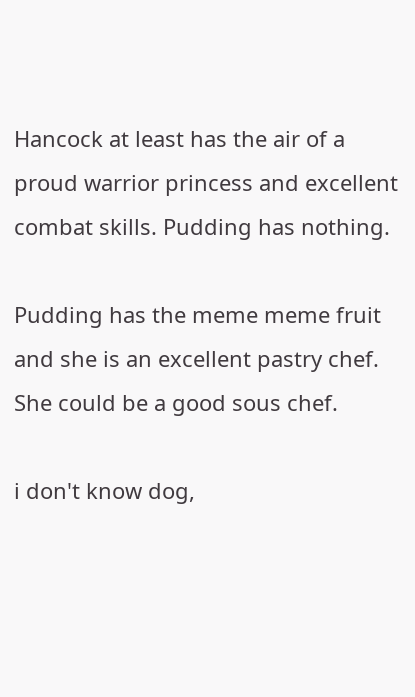Hancock at least has the air of a proud warrior princess and excellent combat skills. Pudding has nothing.

Pudding has the meme meme fruit and she is an excellent pastry chef. She could be a good sous chef.

i don't know dog,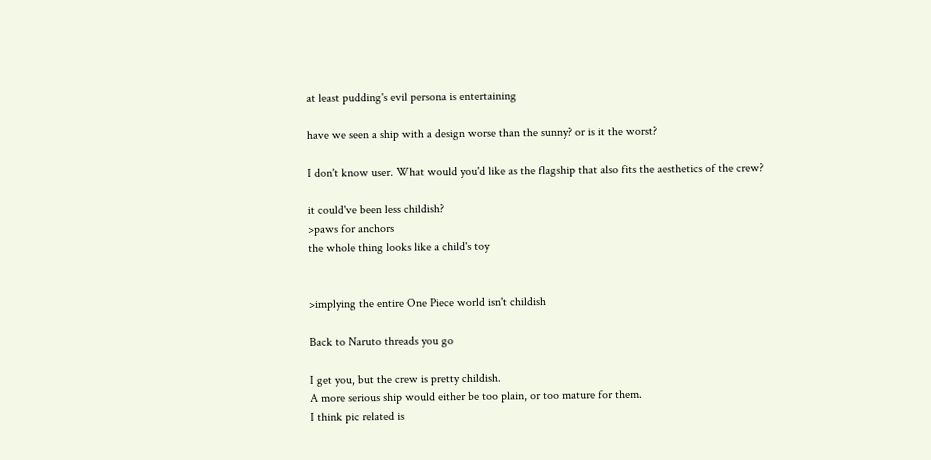at least pudding's evil persona is entertaining

have we seen a ship with a design worse than the sunny? or is it the worst?

I don't know user. What would you'd like as the flagship that also fits the aesthetics of the crew?

it could've been less childish?
>paws for anchors
the whole thing looks like a child's toy


>implying the entire One Piece world isn't childish

Back to Naruto threads you go

I get you, but the crew is pretty childish.
A more serious ship would either be too plain, or too mature for them.
I think pic related is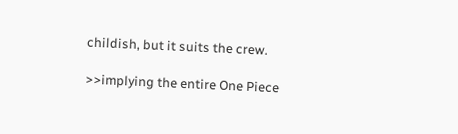childish, but it suits the crew.

>>implying the entire One Piece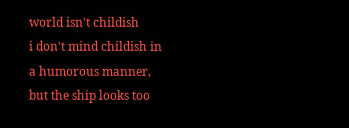world isn't childish
i don't mind childish in a humorous manner, but the ship looks too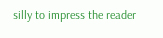silly to impress the reader